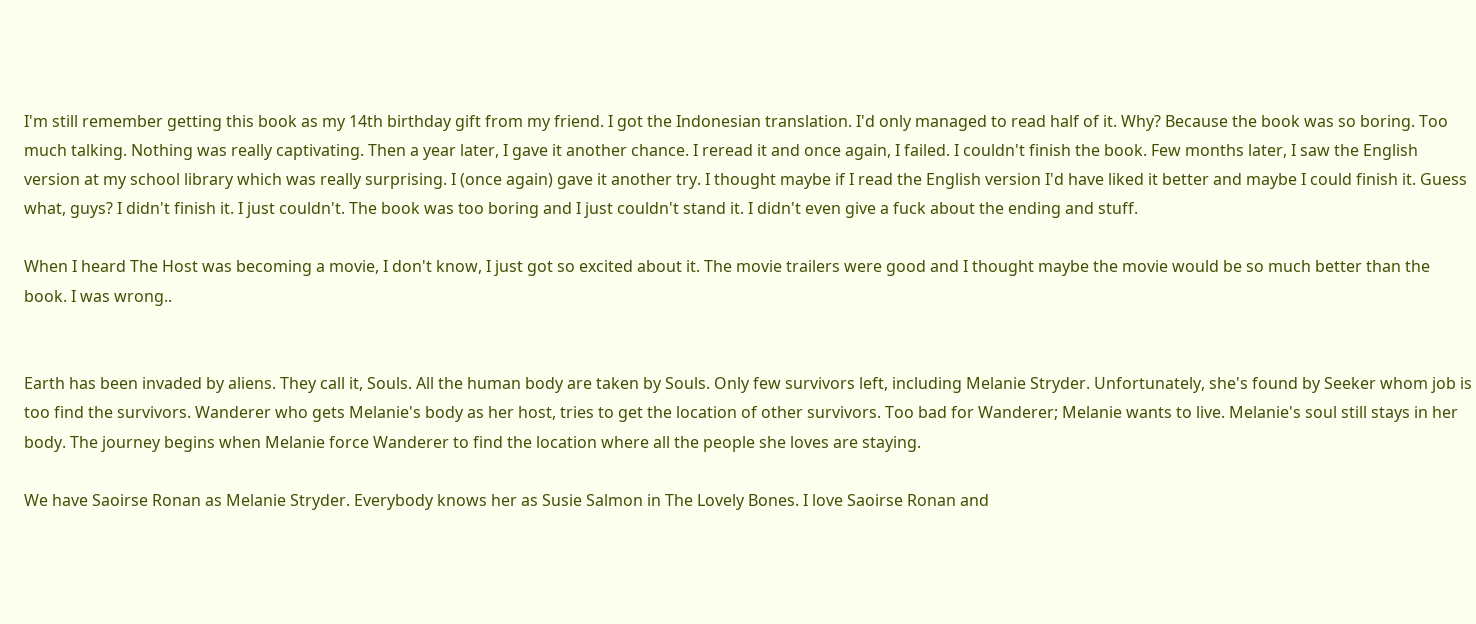I'm still remember getting this book as my 14th birthday gift from my friend. I got the Indonesian translation. I'd only managed to read half of it. Why? Because the book was so boring. Too much talking. Nothing was really captivating. Then a year later, I gave it another chance. I reread it and once again, I failed. I couldn't finish the book. Few months later, I saw the English version at my school library which was really surprising. I (once again) gave it another try. I thought maybe if I read the English version I'd have liked it better and maybe I could finish it. Guess what, guys? I didn't finish it. I just couldn't. The book was too boring and I just couldn't stand it. I didn't even give a fuck about the ending and stuff.

When I heard The Host was becoming a movie, I don't know, I just got so excited about it. The movie trailers were good and I thought maybe the movie would be so much better than the book. I was wrong..


Earth has been invaded by aliens. They call it, Souls. All the human body are taken by Souls. Only few survivors left, including Melanie Stryder. Unfortunately, she's found by Seeker whom job is too find the survivors. Wanderer who gets Melanie's body as her host, tries to get the location of other survivors. Too bad for Wanderer; Melanie wants to live. Melanie's soul still stays in her body. The journey begins when Melanie force Wanderer to find the location where all the people she loves are staying.

We have Saoirse Ronan as Melanie Stryder. Everybody knows her as Susie Salmon in The Lovely Bones. I love Saoirse Ronan and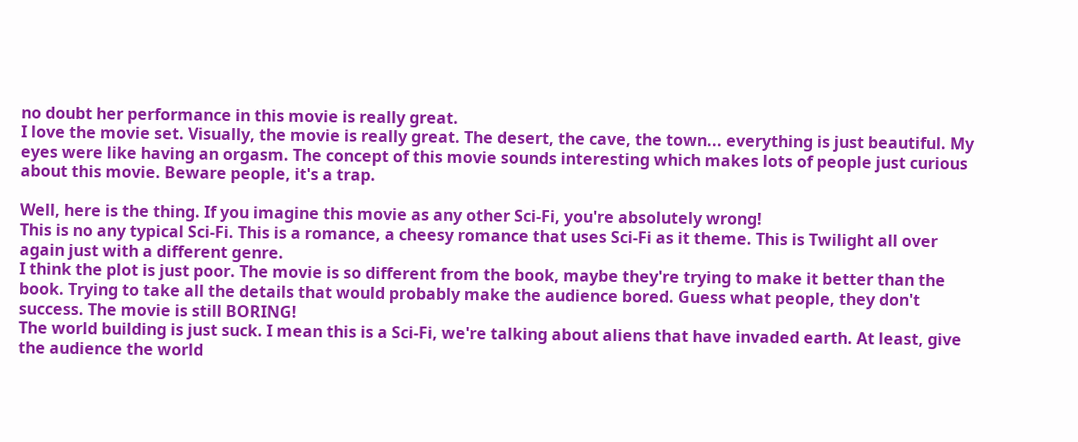no doubt her performance in this movie is really great.
I love the movie set. Visually, the movie is really great. The desert, the cave, the town... everything is just beautiful. My eyes were like having an orgasm. The concept of this movie sounds interesting which makes lots of people just curious about this movie. Beware people, it's a trap.

Well, here is the thing. If you imagine this movie as any other Sci-Fi, you're absolutely wrong!
This is no any typical Sci-Fi. This is a romance, a cheesy romance that uses Sci-Fi as it theme. This is Twilight all over again just with a different genre.
I think the plot is just poor. The movie is so different from the book, maybe they're trying to make it better than the book. Trying to take all the details that would probably make the audience bored. Guess what people, they don't success. The movie is still BORING!
The world building is just suck. I mean this is a Sci-Fi, we're talking about aliens that have invaded earth. At least, give the audience the world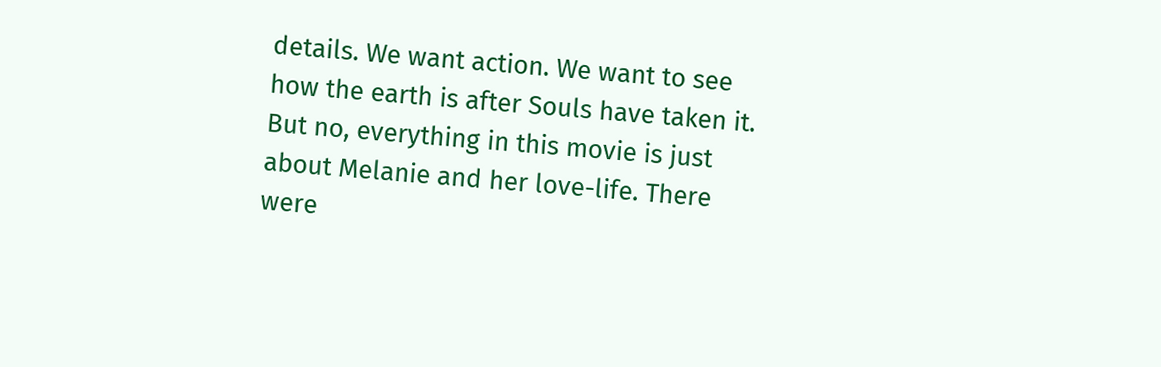details. We want action. We want to see how the earth is after Souls have taken it.
But no, everything in this movie is just about Melanie and her love-life. There were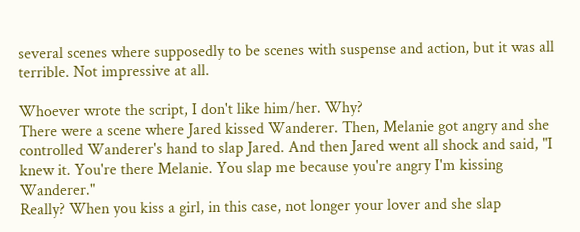several scenes where supposedly to be scenes with suspense and action, but it was all terrible. Not impressive at all.

Whoever wrote the script, I don't like him/her. Why?
There were a scene where Jared kissed Wanderer. Then, Melanie got angry and she controlled Wanderer's hand to slap Jared. And then Jared went all shock and said, "I knew it. You're there Melanie. You slap me because you're angry I'm kissing Wanderer."
Really? When you kiss a girl, in this case, not longer your lover and she slap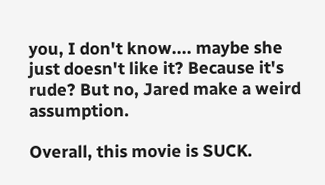you, I don't know.... maybe she just doesn't like it? Because it's rude? But no, Jared make a weird assumption.

Overall, this movie is SUCK.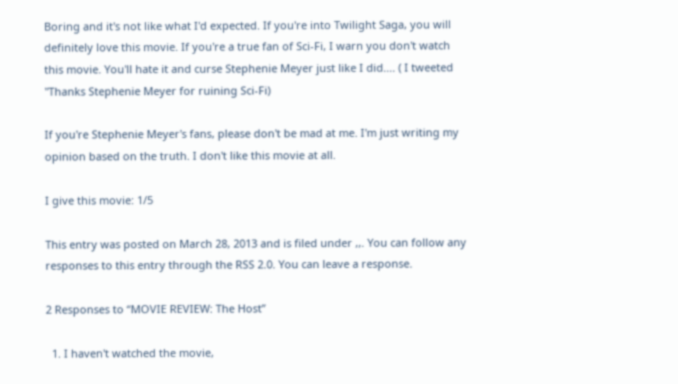Boring and it's not like what I'd expected. If you're into Twilight Saga, you will definitely love this movie. If you're a true fan of Sci-Fi, I warn you don't watch this movie. You'll hate it and curse Stephenie Meyer just like I did.... ( I tweeted "Thanks Stephenie Meyer for ruining Sci-Fi)

If you're Stephenie Meyer's fans, please don't be mad at me. I'm just writing my opinion based on the truth. I don't like this movie at all.

I give this movie: 1/5

This entry was posted on March 28, 2013 and is filed under ,,. You can follow any responses to this entry through the RSS 2.0. You can leave a response.

2 Responses to “MOVIE REVIEW: The Host”

  1. I haven't watched the movie,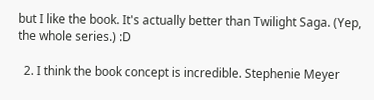but I like the book. It's actually better than Twilight Saga. (Yep, the whole series.) :D

  2. I think the book concept is incredible. Stephenie Meyer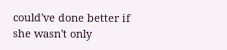could've done better if she wasn't only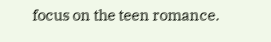focus on the teen romance.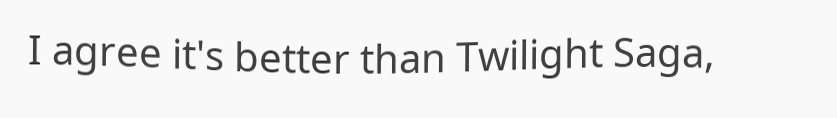I agree it's better than Twilight Saga,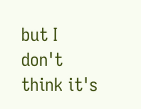but I don't think it's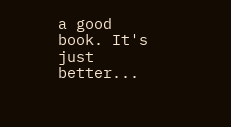a good book. It's just better...